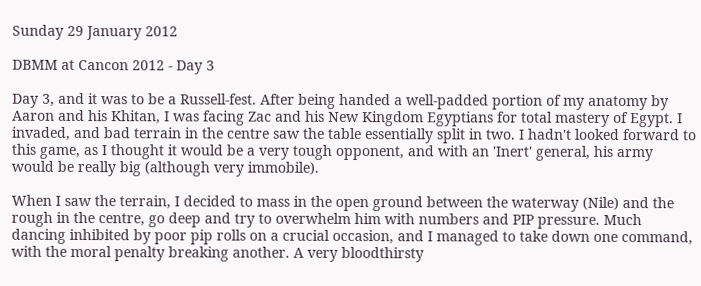Sunday 29 January 2012

DBMM at Cancon 2012 - Day 3

Day 3, and it was to be a Russell-fest. After being handed a well-padded portion of my anatomy by Aaron and his Khitan, I was facing Zac and his New Kingdom Egyptians for total mastery of Egypt. I invaded, and bad terrain in the centre saw the table essentially split in two. I hadn't looked forward to this game, as I thought it would be a very tough opponent, and with an 'Inert' general, his army would be really big (although very immobile).

When I saw the terrain, I decided to mass in the open ground between the waterway (Nile) and the rough in the centre, go deep and try to overwhelm him with numbers and PIP pressure. Much dancing inhibited by poor pip rolls on a crucial occasion, and I managed to take down one command, with the moral penalty breaking another. A very bloodthirsty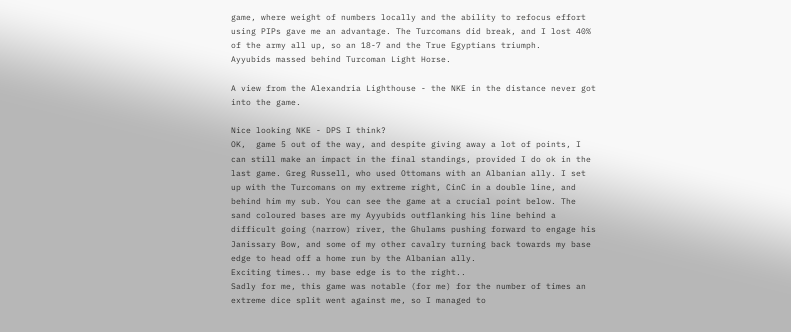game, where weight of numbers locally and the ability to refocus effort using PIPs gave me an advantage. The Turcomans did break, and I lost 40% of the army all up, so an 18-7 and the True Egyptians triumph.
Ayyubids massed behind Turcoman Light Horse.

A view from the Alexandria Lighthouse - the NKE in the distance never got into the game.

Nice looking NKE - DPS I think?
OK,  game 5 out of the way, and despite giving away a lot of points, I can still make an impact in the final standings, provided I do ok in the last game. Greg Russell, who used Ottomans with an Albanian ally. I set up with the Turcomans on my extreme right, CinC in a double line, and behind him my sub. You can see the game at a crucial point below. The sand coloured bases are my Ayyubids outflanking his line behind a difficult going (narrow) river, the Ghulams pushing forward to engage his Janissary Bow, and some of my other cavalry turning back towards my base edge to head off a home run by the Albanian ally.
Exciting times.. my base edge is to the right..
Sadly for me, this game was notable (for me) for the number of times an extreme dice split went against me, so I managed to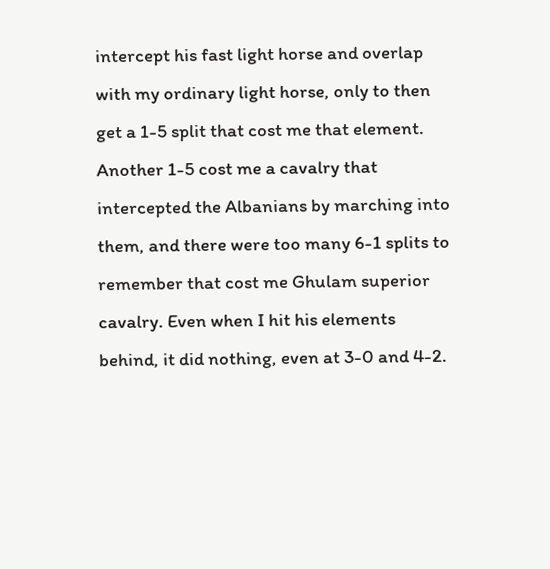intercept his fast light horse and overlap with my ordinary light horse, only to then get a 1-5 split that cost me that element. Another 1-5 cost me a cavalry that intercepted the Albanians by marching into them, and there were too many 6-1 splits to remember that cost me Ghulam superior cavalry. Even when I hit his elements behind, it did nothing, even at 3-0 and 4-2.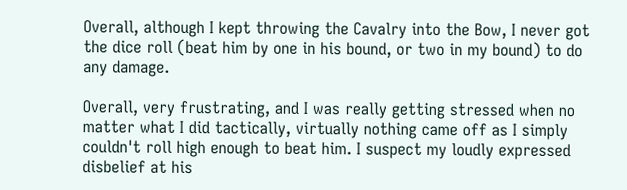Overall, although I kept throwing the Cavalry into the Bow, I never got the dice roll (beat him by one in his bound, or two in my bound) to do any damage.

Overall, very frustrating, and I was really getting stressed when no matter what I did tactically, virtually nothing came off as I simply couldn't roll high enough to beat him. I suspect my loudly expressed disbelief at his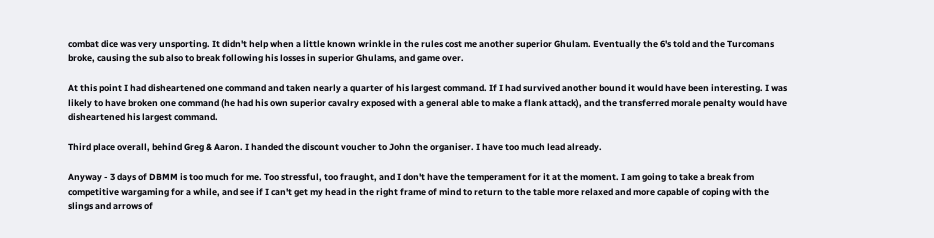combat dice was very unsporting. It didn't help when a little known wrinkle in the rules cost me another superior Ghulam. Eventually the 6's told and the Turcomans broke, causing the sub also to break following his losses in superior Ghulams, and game over.

At this point I had disheartened one command and taken nearly a quarter of his largest command. If I had survived another bound it would have been interesting. I was likely to have broken one command (he had his own superior cavalry exposed with a general able to make a flank attack), and the transferred morale penalty would have disheartened his largest command.

Third place overall, behind Greg & Aaron. I handed the discount voucher to John the organiser. I have too much lead already.

Anyway - 3 days of DBMM is too much for me. Too stressful, too fraught, and I don't have the temperament for it at the moment. I am going to take a break from competitive wargaming for a while, and see if I can't get my head in the right frame of mind to return to the table more relaxed and more capable of coping with the slings and arrows of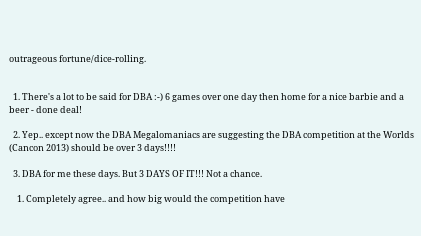outrageous fortune/dice-rolling.


  1. There's a lot to be said for DBA :-) 6 games over one day then home for a nice barbie and a beer - done deal!

  2. Yep.. except now the DBA Megalomaniacs are suggesting the DBA competition at the Worlds (Cancon 2013) should be over 3 days!!!!

  3. DBA for me these days. But 3 DAYS OF IT!!! Not a chance.

    1. Completely agree.. and how big would the competition have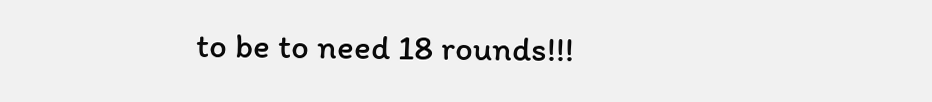to be to need 18 rounds!!!